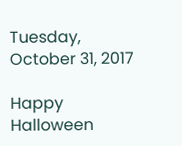Tuesday, October 31, 2017

Happy Halloween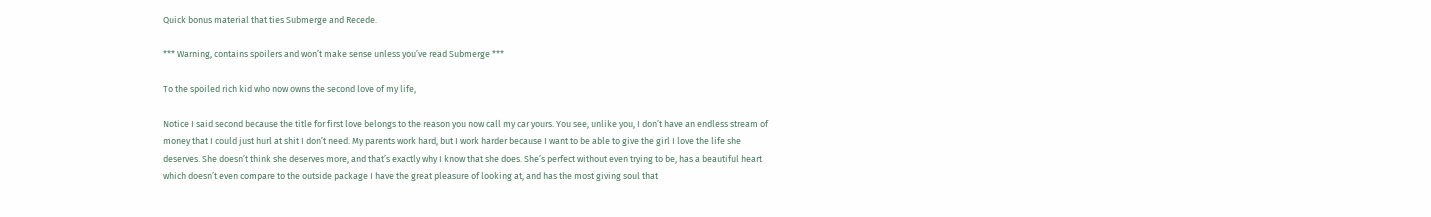Quick bonus material that ties Submerge and Recede.

*** Warning, contains spoilers and won’t make sense unless you’ve read Submerge ***

To the spoiled rich kid who now owns the second love of my life,

Notice I said second because the title for first love belongs to the reason you now call my car yours. You see, unlike you, I don’t have an endless stream of money that I could just hurl at shit I don’t need. My parents work hard, but I work harder because I want to be able to give the girl I love the life she deserves. She doesn’t think she deserves more, and that’s exactly why I know that she does. She’s perfect without even trying to be, has a beautiful heart which doesn’t even compare to the outside package I have the great pleasure of looking at, and has the most giving soul that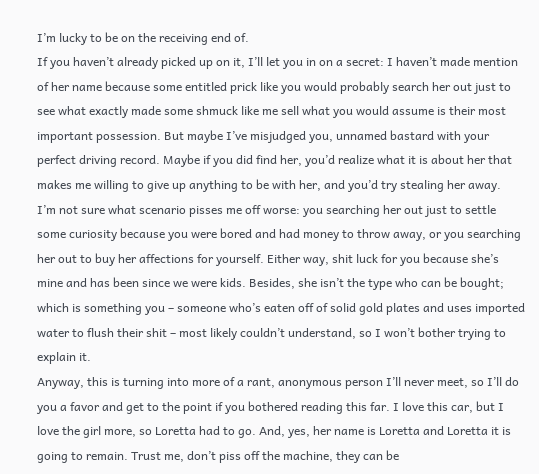I’m lucky to be on the receiving end of.
If you haven’t already picked up on it, I’ll let you in on a secret: I haven’t made mention of her name because some entitled prick like you would probably search her out just to see what exactly made some shmuck like me sell what you would assume is their most important possession. But maybe I’ve misjudged you, unnamed bastard with your perfect driving record. Maybe if you did find her, you’d realize what it is about her that makes me willing to give up anything to be with her, and you’d try stealing her away.
I’m not sure what scenario pisses me off worse: you searching her out just to settle some curiosity because you were bored and had money to throw away, or you searching her out to buy her affections for yourself. Either way, shit luck for you because she’s mine and has been since we were kids. Besides, she isn’t the type who can be bought; which is something you – someone who’s eaten off of solid gold plates and uses imported water to flush their shit – most likely couldn’t understand, so I won’t bother trying to explain it.
Anyway, this is turning into more of a rant, anonymous person I’ll never meet, so I’ll do you a favor and get to the point if you bothered reading this far. I love this car, but I love the girl more, so Loretta had to go. And, yes, her name is Loretta and Loretta it is going to remain. Trust me, don’t piss off the machine, they can be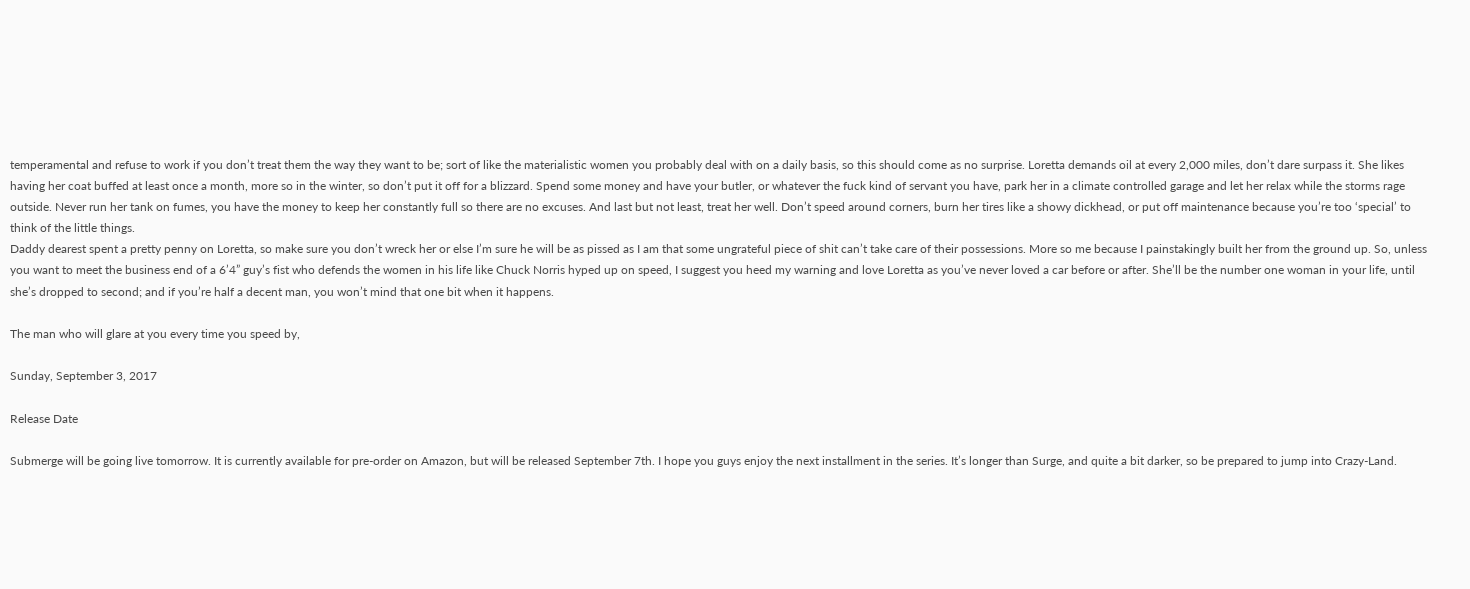temperamental and refuse to work if you don’t treat them the way they want to be; sort of like the materialistic women you probably deal with on a daily basis, so this should come as no surprise. Loretta demands oil at every 2,000 miles, don’t dare surpass it. She likes having her coat buffed at least once a month, more so in the winter, so don’t put it off for a blizzard. Spend some money and have your butler, or whatever the fuck kind of servant you have, park her in a climate controlled garage and let her relax while the storms rage outside. Never run her tank on fumes, you have the money to keep her constantly full so there are no excuses. And last but not least, treat her well. Don’t speed around corners, burn her tires like a showy dickhead, or put off maintenance because you’re too ‘special’ to think of the little things.
Daddy dearest spent a pretty penny on Loretta, so make sure you don’t wreck her or else I’m sure he will be as pissed as I am that some ungrateful piece of shit can’t take care of their possessions. More so me because I painstakingly built her from the ground up. So, unless you want to meet the business end of a 6’4” guy’s fist who defends the women in his life like Chuck Norris hyped up on speed, I suggest you heed my warning and love Loretta as you’ve never loved a car before or after. She’ll be the number one woman in your life, until she’s dropped to second; and if you’re half a decent man, you won’t mind that one bit when it happens.

The man who will glare at you every time you speed by,

Sunday, September 3, 2017

Release Date

Submerge will be going live tomorrow. It is currently available for pre-order on Amazon, but will be released September 7th. I hope you guys enjoy the next installment in the series. It’s longer than Surge, and quite a bit darker, so be prepared to jump into Crazy-Land.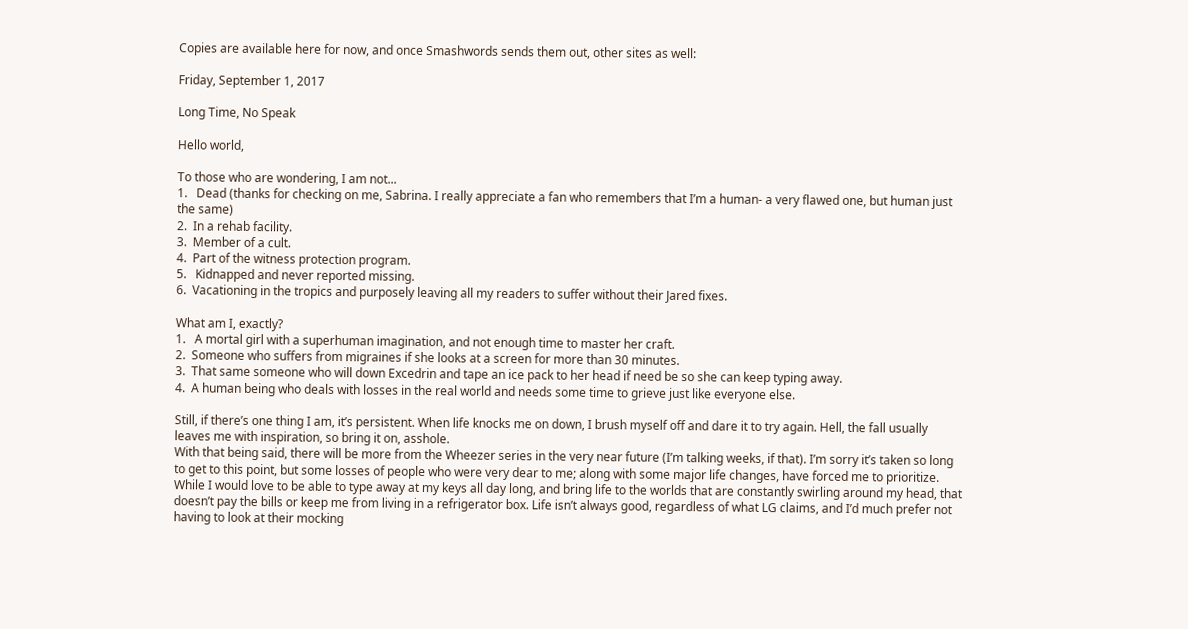Copies are available here for now, and once Smashwords sends them out, other sites as well:

Friday, September 1, 2017

Long Time, No Speak

Hello world,

To those who are wondering, I am not...
1.   Dead (thanks for checking on me, Sabrina. I really appreciate a fan who remembers that I’m a human- a very flawed one, but human just the same)
2.  In a rehab facility.
3.  Member of a cult.
4.  Part of the witness protection program.
5.   Kidnapped and never reported missing.
6.  Vacationing in the tropics and purposely leaving all my readers to suffer without their Jared fixes.

What am I, exactly?
1.   A mortal girl with a superhuman imagination, and not enough time to master her craft.
2.  Someone who suffers from migraines if she looks at a screen for more than 30 minutes.
3.  That same someone who will down Excedrin and tape an ice pack to her head if need be so she can keep typing away.
4.  A human being who deals with losses in the real world and needs some time to grieve just like everyone else.

Still, if there’s one thing I am, it’s persistent. When life knocks me on down, I brush myself off and dare it to try again. Hell, the fall usually leaves me with inspiration, so bring it on, asshole.
With that being said, there will be more from the Wheezer series in the very near future (I’m talking weeks, if that). I’m sorry it’s taken so long to get to this point, but some losses of people who were very dear to me; along with some major life changes, have forced me to prioritize. While I would love to be able to type away at my keys all day long, and bring life to the worlds that are constantly swirling around my head, that doesn’t pay the bills or keep me from living in a refrigerator box. Life isn’t always good, regardless of what LG claims, and I’d much prefer not having to look at their mocking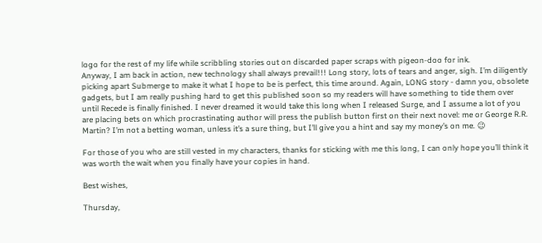logo for the rest of my life while scribbling stories out on discarded paper scraps with pigeon-doo for ink.
Anyway, I am back in action, new technology shall always prevail!!! Long story, lots of tears and anger, sigh. I’m diligently picking apart Submerge to make it what I hope to be is perfect, this time around. Again, LONG story - damn you, obsolete gadgets, but I am really pushing hard to get this published soon so my readers will have something to tide them over until Recede is finally finished. I never dreamed it would take this long when I released Surge, and I assume a lot of you are placing bets on which procrastinating author will press the publish button first on their next novel: me or George R.R. Martin? I’m not a betting woman, unless it’s a sure thing, but I’ll give you a hint and say my money’s on me. 😉

For those of you who are still vested in my characters, thanks for sticking with me this long, I can only hope you’ll think it was worth the wait when you finally have your copies in hand.

Best wishes,

Thursday,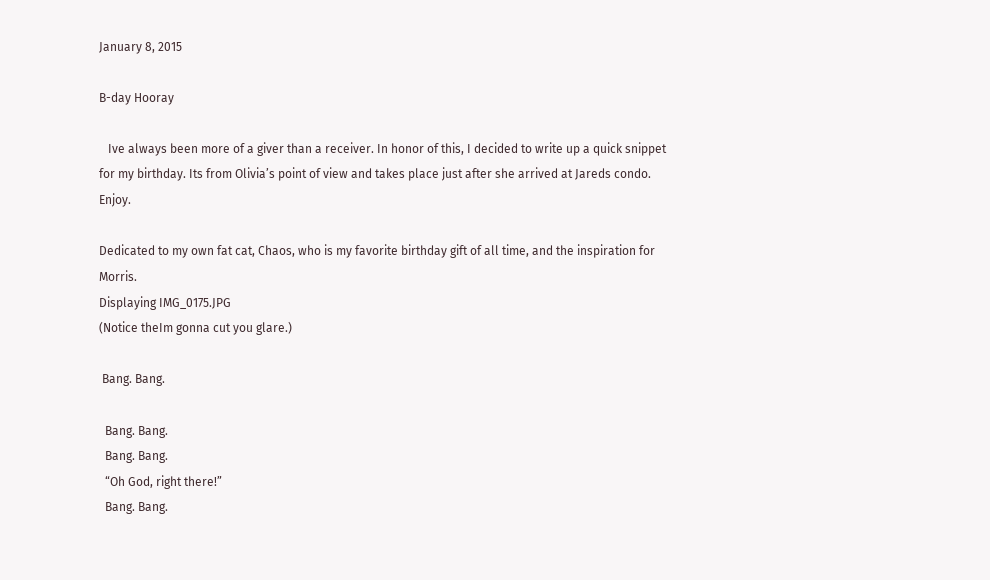January 8, 2015

B-day Hooray

   Ive always been more of a giver than a receiver. In honor of this, I decided to write up a quick snippet for my birthday. Its from Olivia’s point of view and takes place just after she arrived at Jareds condo. Enjoy.

Dedicated to my own fat cat, Chaos, who is my favorite birthday gift of all time, and the inspiration for Morris.
Displaying IMG_0175.JPG
(Notice theIm gonna cut you glare.)

 Bang. Bang.

  Bang. Bang.
  Bang. Bang.
  “Oh God, right there!”
  Bang. Bang.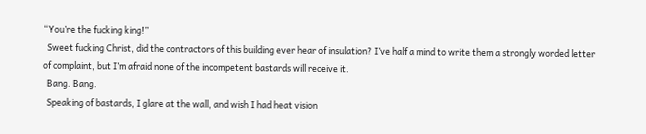“You’re the fucking king!”
  Sweet fucking Christ, did the contractors of this building ever hear of insulation? I’ve half a mind to write them a strongly worded letter of complaint, but I’m afraid none of the incompetent bastards will receive it.
  Bang. Bang.
  Speaking of bastards, I glare at the wall, and wish I had heat vision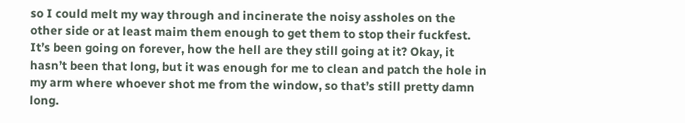so I could melt my way through and incinerate the noisy assholes on the other side or at least maim them enough to get them to stop their fuckfest. It’s been going on forever, how the hell are they still going at it? Okay, it hasn’t been that long, but it was enough for me to clean and patch the hole in my arm where whoever shot me from the window, so that’s still pretty damn long.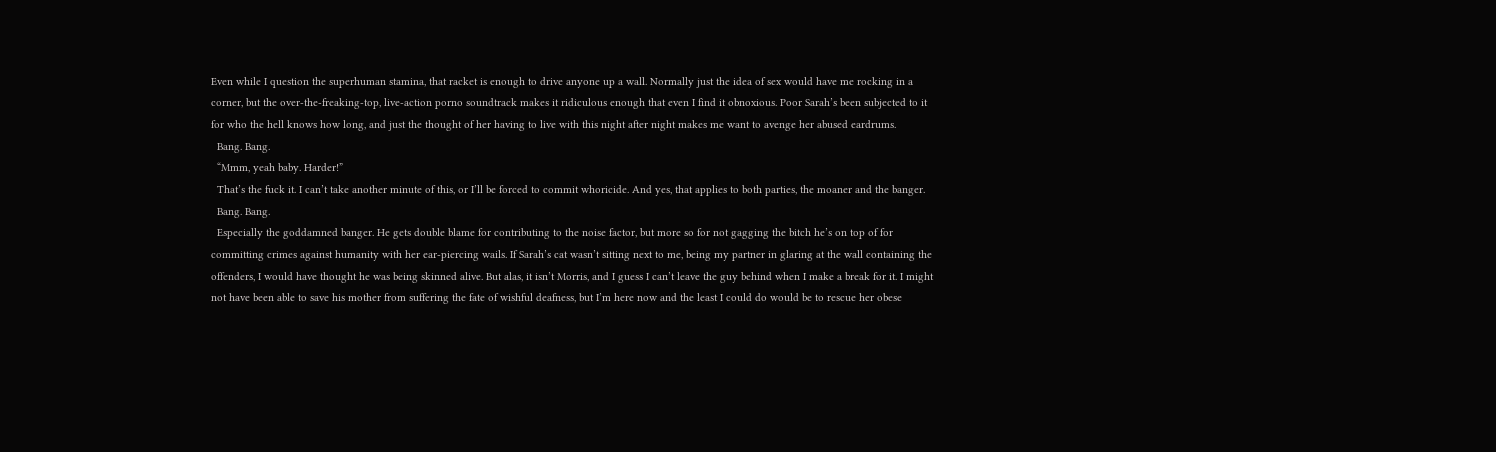Even while I question the superhuman stamina, that racket is enough to drive anyone up a wall. Normally just the idea of sex would have me rocking in a corner, but the over-the-freaking-top, live-action porno soundtrack makes it ridiculous enough that even I find it obnoxious. Poor Sarah’s been subjected to it for who the hell knows how long, and just the thought of her having to live with this night after night makes me want to avenge her abused eardrums.
  Bang. Bang.
  “Mmm, yeah baby. Harder!”
  That’s the fuck it. I can’t take another minute of this, or I’ll be forced to commit whoricide. And yes, that applies to both parties, the moaner and the banger.
  Bang. Bang.
  Especially the goddamned banger. He gets double blame for contributing to the noise factor, but more so for not gagging the bitch he’s on top of for committing crimes against humanity with her ear-piercing wails. If Sarah’s cat wasn’t sitting next to me, being my partner in glaring at the wall containing the offenders, I would have thought he was being skinned alive. But alas, it isn’t Morris, and I guess I can’t leave the guy behind when I make a break for it. I might not have been able to save his mother from suffering the fate of wishful deafness, but I’m here now and the least I could do would be to rescue her obese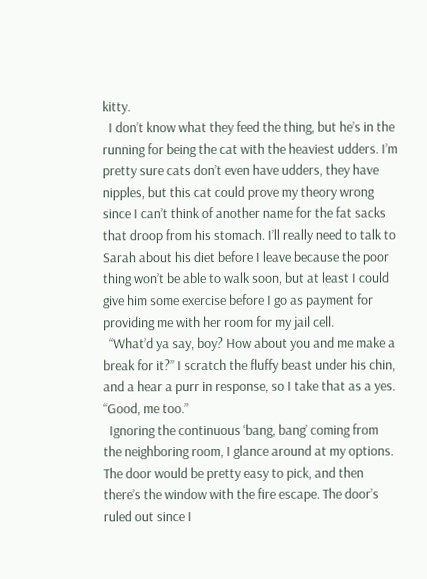kitty.
  I don’t know what they feed the thing, but he’s in the running for being the cat with the heaviest udders. I’m pretty sure cats don’t even have udders, they have nipples, but this cat could prove my theory wrong since I can’t think of another name for the fat sacks that droop from his stomach. I’ll really need to talk to Sarah about his diet before I leave because the poor thing won’t be able to walk soon, but at least I could give him some exercise before I go as payment for providing me with her room for my jail cell.
  “What’d ya say, boy? How about you and me make a break for it?” I scratch the fluffy beast under his chin, and a hear a purr in response, so I take that as a yes. “Good, me too.”
  Ignoring the continuous ‘bang, bang’ coming from the neighboring room, I glance around at my options. The door would be pretty easy to pick, and then there’s the window with the fire escape. The door’s ruled out since I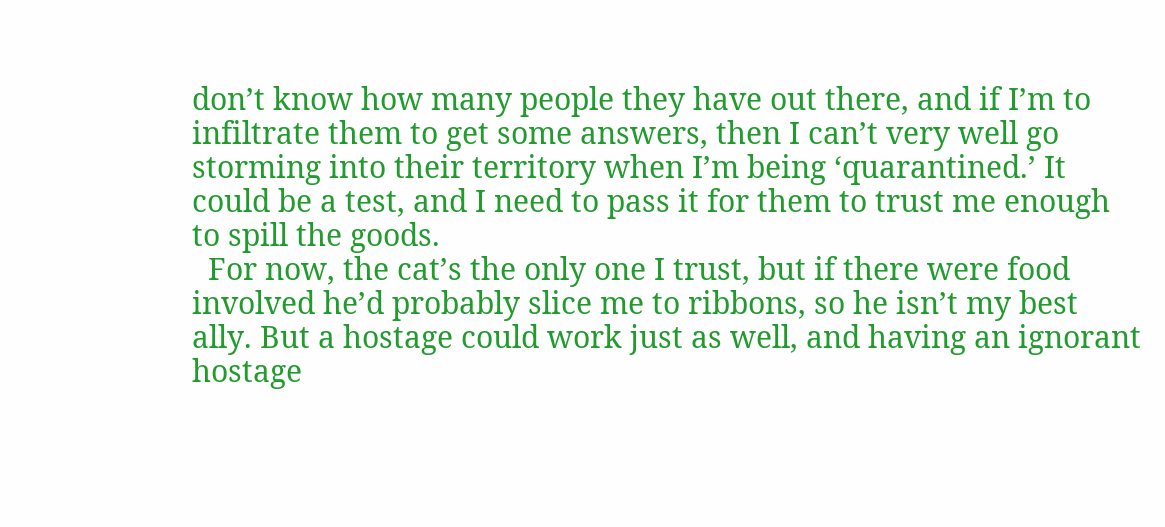don’t know how many people they have out there, and if I’m to infiltrate them to get some answers, then I can’t very well go storming into their territory when I’m being ‘quarantined.’ It could be a test, and I need to pass it for them to trust me enough to spill the goods.
  For now, the cat’s the only one I trust, but if there were food involved he’d probably slice me to ribbons, so he isn’t my best ally. But a hostage could work just as well, and having an ignorant hostage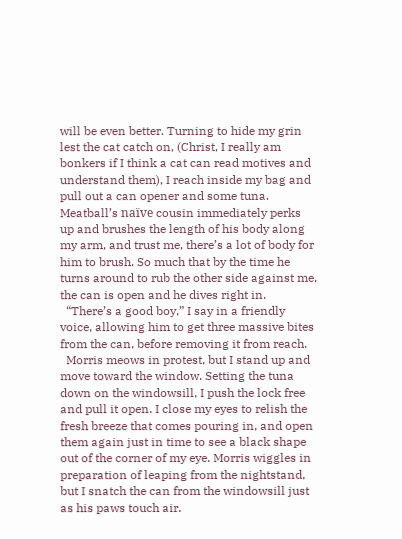will be even better. Turning to hide my grin lest the cat catch on, (Christ, I really am bonkers if I think a cat can read motives and understand them), I reach inside my bag and pull out a can opener and some tuna. Meatball’s naïve cousin immediately perks up and brushes the length of his body along my arm, and trust me, there’s a lot of body for him to brush. So much that by the time he turns around to rub the other side against me, the can is open and he dives right in.
  “There’s a good boy,” I say in a friendly voice, allowing him to get three massive bites from the can, before removing it from reach.
  Morris meows in protest, but I stand up and move toward the window. Setting the tuna down on the windowsill, I push the lock free and pull it open. I close my eyes to relish the fresh breeze that comes pouring in, and open them again just in time to see a black shape out of the corner of my eye. Morris wiggles in preparation of leaping from the nightstand, but I snatch the can from the windowsill just as his paws touch air.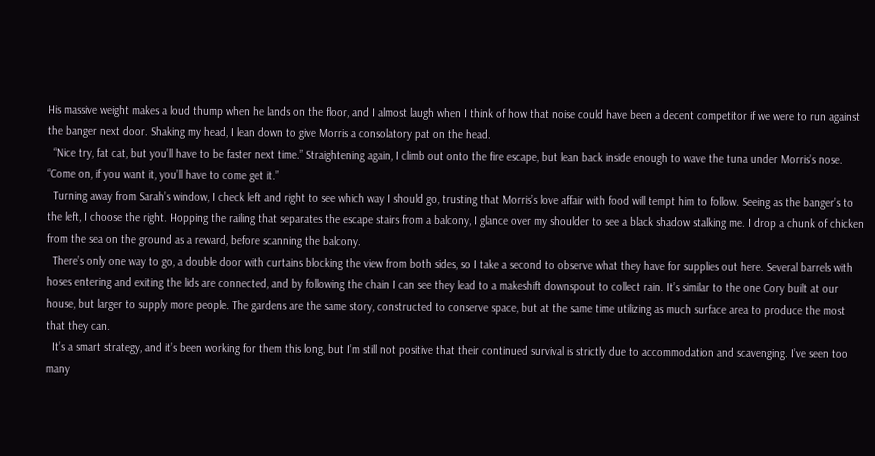His massive weight makes a loud thump when he lands on the floor, and I almost laugh when I think of how that noise could have been a decent competitor if we were to run against the banger next door. Shaking my head, I lean down to give Morris a consolatory pat on the head.
  “Nice try, fat cat, but you’ll have to be faster next time.” Straightening again, I climb out onto the fire escape, but lean back inside enough to wave the tuna under Morris’s nose. “Come on, if you want it, you’ll have to come get it.”
  Turning away from Sarah’s window, I check left and right to see which way I should go, trusting that Morris’s love affair with food will tempt him to follow. Seeing as the banger’s to the left, I choose the right. Hopping the railing that separates the escape stairs from a balcony, I glance over my shoulder to see a black shadow stalking me. I drop a chunk of chicken from the sea on the ground as a reward, before scanning the balcony.
  There’s only one way to go, a double door with curtains blocking the view from both sides, so I take a second to observe what they have for supplies out here. Several barrels with hoses entering and exiting the lids are connected, and by following the chain I can see they lead to a makeshift downspout to collect rain. It’s similar to the one Cory built at our house, but larger to supply more people. The gardens are the same story, constructed to conserve space, but at the same time utilizing as much surface area to produce the most that they can.
  It’s a smart strategy, and it’s been working for them this long, but I’m still not positive that their continued survival is strictly due to accommodation and scavenging. I’ve seen too many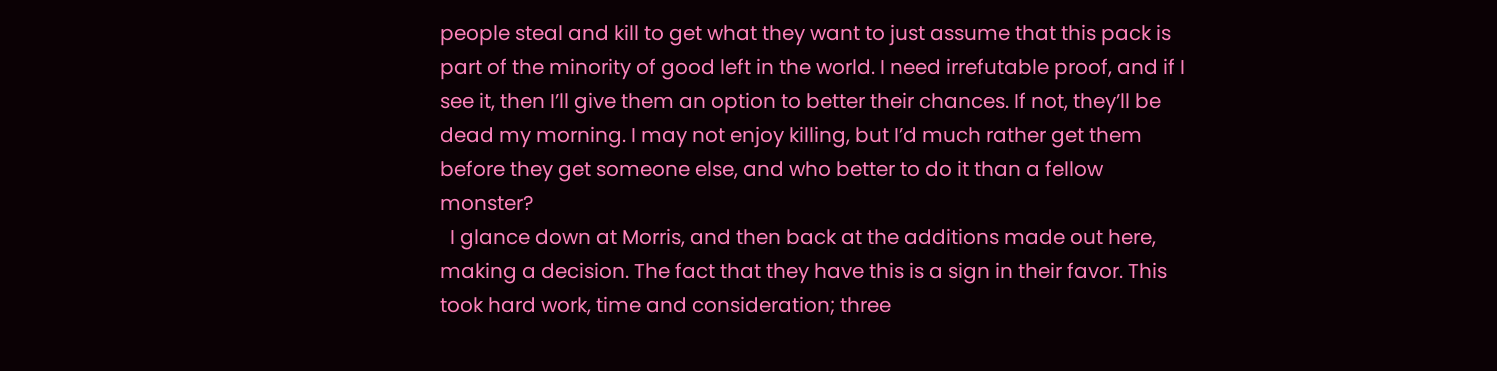people steal and kill to get what they want to just assume that this pack is part of the minority of good left in the world. I need irrefutable proof, and if I see it, then I’ll give them an option to better their chances. If not, they’ll be dead my morning. I may not enjoy killing, but I’d much rather get them before they get someone else, and who better to do it than a fellow monster?
  I glance down at Morris, and then back at the additions made out here, making a decision. The fact that they have this is a sign in their favor. This took hard work, time and consideration; three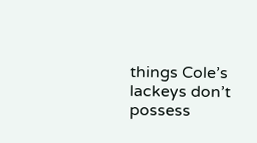things Cole’s lackeys don’t possess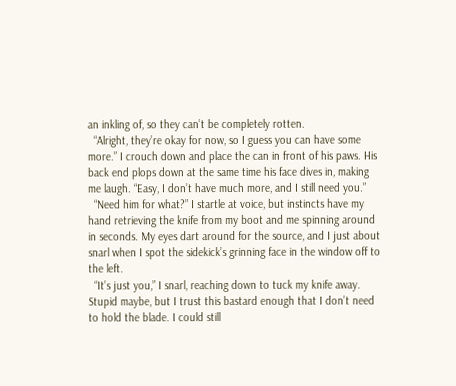an inkling of, so they can’t be completely rotten.
  “Alright, they’re okay for now, so I guess you can have some more.” I crouch down and place the can in front of his paws. His back end plops down at the same time his face dives in, making me laugh. “Easy, I don’t have much more, and I still need you.”
  “Need him for what?” I startle at voice, but instincts have my hand retrieving the knife from my boot and me spinning around in seconds. My eyes dart around for the source, and I just about snarl when I spot the sidekick’s grinning face in the window off to the left.
  “It’s just you,” I snarl, reaching down to tuck my knife away. Stupid maybe, but I trust this bastard enough that I don’t need to hold the blade. I could still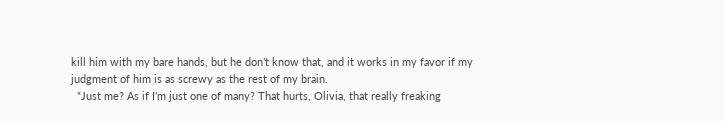kill him with my bare hands, but he don’t know that, and it works in my favor if my judgment of him is as screwy as the rest of my brain.
  “Just me? As if I’m just one of many? That hurts, Olivia, that really freaking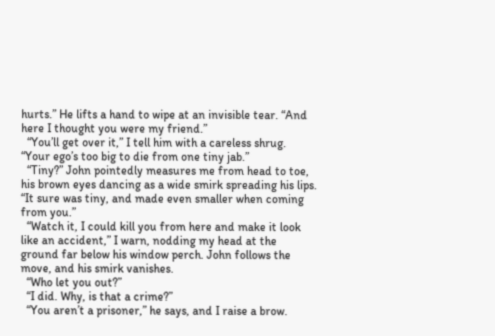hurts.” He lifts a hand to wipe at an invisible tear. “And here I thought you were my friend.”
  “You’ll get over it,” I tell him with a careless shrug. “Your ego’s too big to die from one tiny jab.”
  “Tiny?” John pointedly measures me from head to toe, his brown eyes dancing as a wide smirk spreading his lips. “It sure was tiny, and made even smaller when coming from you.”
  “Watch it, I could kill you from here and make it look like an accident,” I warn, nodding my head at the ground far below his window perch. John follows the move, and his smirk vanishes.
  “Who let you out?”
  “I did. Why, is that a crime?”
  “You aren’t a prisoner,” he says, and I raise a brow.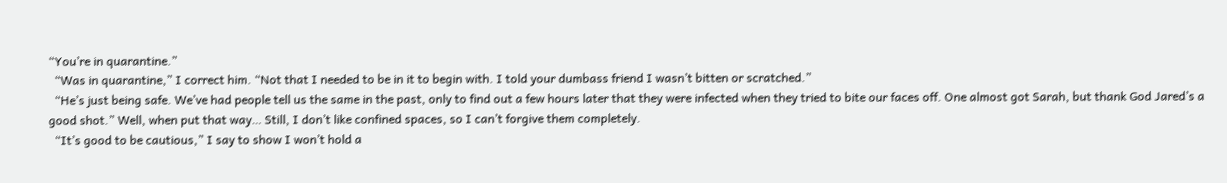“You’re in quarantine.”
  “Was in quarantine,” I correct him. “Not that I needed to be in it to begin with. I told your dumbass friend I wasn’t bitten or scratched.”
  “He’s just being safe. We’ve had people tell us the same in the past, only to find out a few hours later that they were infected when they tried to bite our faces off. One almost got Sarah, but thank God Jared’s a good shot.” Well, when put that way… Still, I don’t like confined spaces, so I can’t forgive them completely.
  “It’s good to be cautious,” I say to show I won’t hold a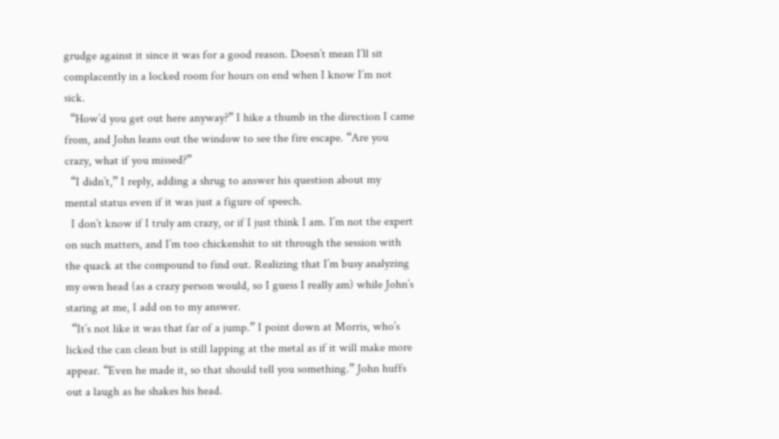grudge against it since it was for a good reason. Doesn’t mean I’ll sit complacently in a locked room for hours on end when I know I’m not sick.
  “How’d you get out here anyway?” I hike a thumb in the direction I came from, and John leans out the window to see the fire escape. “Are you crazy, what if you missed?”
  “I didn’t,” I reply, adding a shrug to answer his question about my mental status even if it was just a figure of speech.
  I don’t know if I truly am crazy, or if I just think I am. I’m not the expert on such matters, and I’m too chickenshit to sit through the session with the quack at the compound to find out. Realizing that I’m busy analyzing my own head (as a crazy person would, so I guess I really am) while John’s staring at me, I add on to my answer.
  “It’s not like it was that far of a jump.” I point down at Morris, who’s licked the can clean but is still lapping at the metal as if it will make more appear. “Even he made it, so that should tell you something.” John huffs out a laugh as he shakes his head.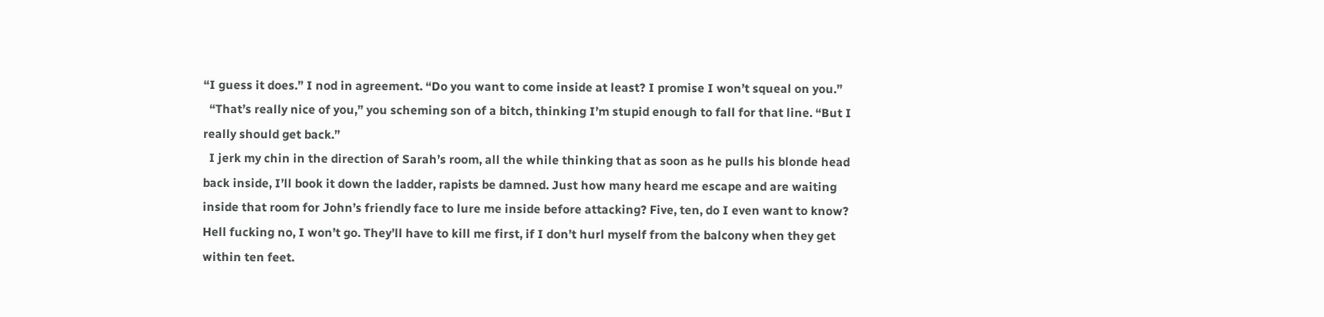“I guess it does.” I nod in agreement. “Do you want to come inside at least? I promise I won’t squeal on you.”
  “That’s really nice of you,” you scheming son of a bitch, thinking I’m stupid enough to fall for that line. “But I really should get back.”
  I jerk my chin in the direction of Sarah’s room, all the while thinking that as soon as he pulls his blonde head back inside, I’ll book it down the ladder, rapists be damned. Just how many heard me escape and are waiting inside that room for John’s friendly face to lure me inside before attacking? Five, ten, do I even want to know? Hell fucking no, I won’t go. They’ll have to kill me first, if I don’t hurl myself from the balcony when they get within ten feet.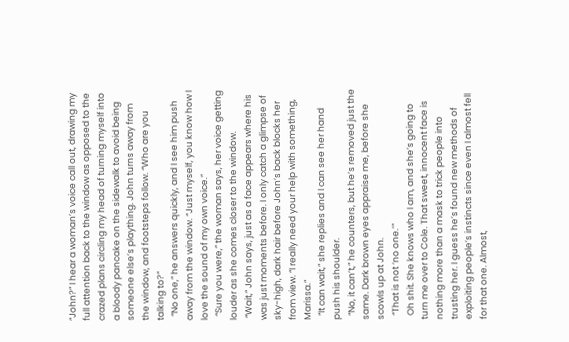“John?” I hear a woman’s voice call out, drawing my full attention back to the window as opposed to the crazed plans circling my head of turning myself into a bloody pancake on the sidewalk to avoid being someone else’s plaything. John turns away from the window, and footsteps follow. “Who are you talking to?”
  “No one,” he answers quickly, and I see him push away from the window. “Just myself, you know how I love the sound of my own voice.”
  “Sure you were,” the woman says, her voice getting louder as she comes closer to the window.
 “Wait,” John says, just as a face appears where his was just moments before. I only catch a glimpse of sky-high, dark hair before John’s back blocks her from view. “I really need your help with something, Marissa.”
  “It can wait,” she replies and I can see her hand push his shoulder.
  “No, it can’t,” he counters, but he’s removed just the same. Dark brown eyes appraise me, before she scowls up at John.
  “That is not ‘no one.’”
  Oh shit. She knows who I am, and she’s going to turn me over to Cole. That sweet, innocent face is nothing more than a mask to trick people into trusting her. I guess he’s found new methods of exploiting people’s instincts since even I almost fell for that one. Almost,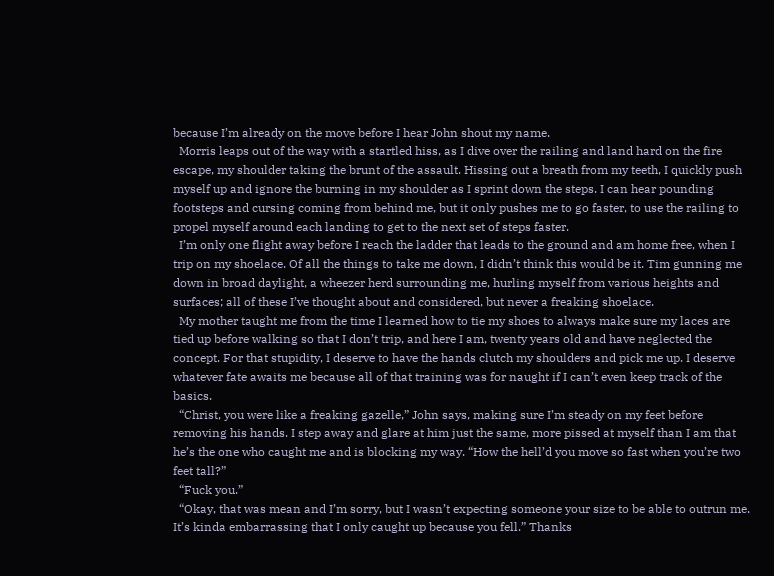because I’m already on the move before I hear John shout my name.
  Morris leaps out of the way with a startled hiss, as I dive over the railing and land hard on the fire escape, my shoulder taking the brunt of the assault. Hissing out a breath from my teeth, I quickly push myself up and ignore the burning in my shoulder as I sprint down the steps. I can hear pounding footsteps and cursing coming from behind me, but it only pushes me to go faster, to use the railing to propel myself around each landing to get to the next set of steps faster.
  I’m only one flight away before I reach the ladder that leads to the ground and am home free, when I trip on my shoelace. Of all the things to take me down, I didn’t think this would be it. Tim gunning me down in broad daylight, a wheezer herd surrounding me, hurling myself from various heights and surfaces; all of these I’ve thought about and considered, but never a freaking shoelace.
  My mother taught me from the time I learned how to tie my shoes to always make sure my laces are tied up before walking so that I don’t trip, and here I am, twenty years old and have neglected the concept. For that stupidity, I deserve to have the hands clutch my shoulders and pick me up. I deserve whatever fate awaits me because all of that training was for naught if I can’t even keep track of the basics.
  “Christ, you were like a freaking gazelle,” John says, making sure I’m steady on my feet before removing his hands. I step away and glare at him just the same, more pissed at myself than I am that he’s the one who caught me and is blocking my way. “How the hell’d you move so fast when you’re two feet tall?”
  “Fuck you.”
  “Okay, that was mean and I’m sorry, but I wasn’t expecting someone your size to be able to outrun me. It’s kinda embarrassing that I only caught up because you fell.” Thanks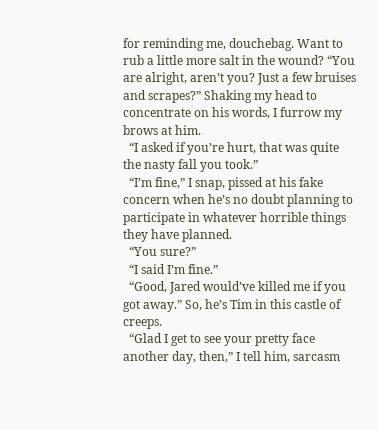for reminding me, douchebag. Want to rub a little more salt in the wound? “You are alright, aren’t you? Just a few bruises and scrapes?” Shaking my head to concentrate on his words, I furrow my brows at him.
  “I asked if you’re hurt, that was quite the nasty fall you took.”
  “I’m fine,” I snap, pissed at his fake concern when he’s no doubt planning to participate in whatever horrible things they have planned.
  “You sure?”
  “I said I’m fine.”
  “Good, Jared would’ve killed me if you got away.” So, he’s Tim in this castle of creeps.
  “Glad I get to see your pretty face another day, then,” I tell him, sarcasm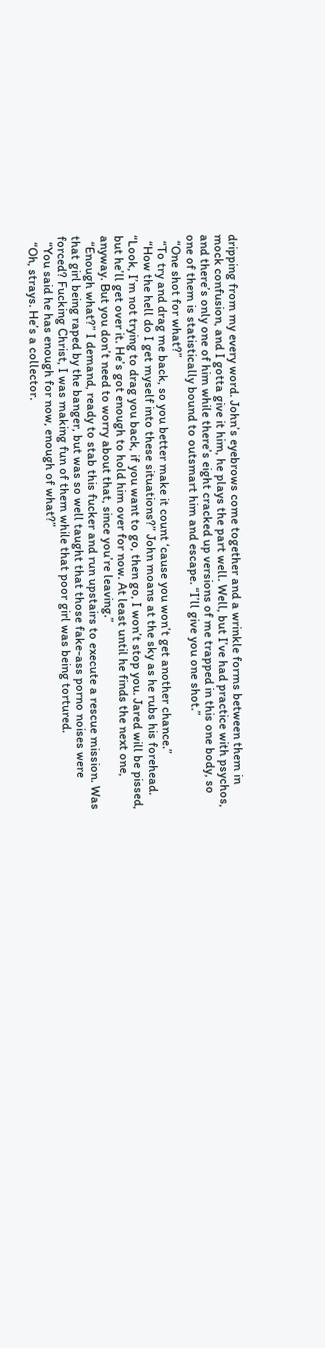dripping from my every word. John’s eyebrows come together and a wrinkle forms between them in mock confusion, and I gotta give it him, he plays the part well. Well, but I’ve had practice with psychos, and there’s only one of him while there’s eight cracked up versions of me trapped in this one body, so one of them is statistically bound to outsmart him and escape. “I’ll give you one shot.”
  “One shot for what?”
  “To try and drag me back, so you better make it count ‘cause you won’t get another chance.”
  “How the hell do I get myself into these situations?” John moans at the sky as he rubs his forehead. “Look, I’m not trying to drag you back, if you want to go, then go, I won’t stop you. Jared will be pissed, but he’ll get over it. He’s got enough to hold him over for now. At least until he finds the next one, anyway. But you don’t need to worry about that, since you’re leaving.”
  “Enough what?” I demand, ready to stab this fucker and run upstairs to execute a rescue mission. Was that girl being raped by the banger, but was so well taught that those fake-ass porno noises were forced? Fucking Christ, I was making fun of them while that poor girl was being tortured.
  “You said he has enough for now, enough of what?”
  “Oh, strays. He’s a collector.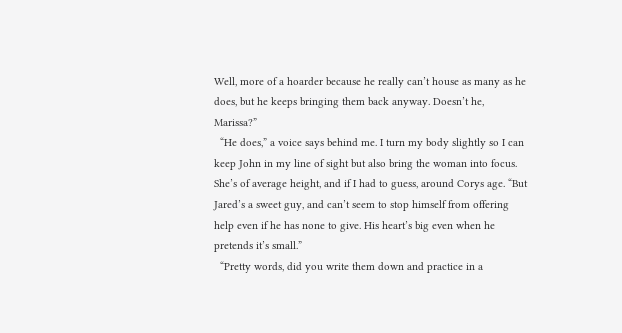Well, more of a hoarder because he really can’t house as many as he does, but he keeps bringing them back anyway. Doesn’t he, Marissa?”
  “He does,” a voice says behind me. I turn my body slightly so I can keep John in my line of sight but also bring the woman into focus. She’s of average height, and if I had to guess, around Corys age. “But Jared’s a sweet guy, and can’t seem to stop himself from offering help even if he has none to give. His heart’s big even when he pretends it’s small.”
  “Pretty words, did you write them down and practice in a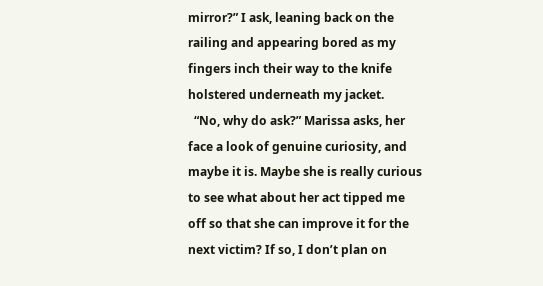mirror?” I ask, leaning back on the railing and appearing bored as my fingers inch their way to the knife holstered underneath my jacket.
  “No, why do ask?” Marissa asks, her face a look of genuine curiosity, and maybe it is. Maybe she is really curious to see what about her act tipped me off so that she can improve it for the next victim? If so, I don’t plan on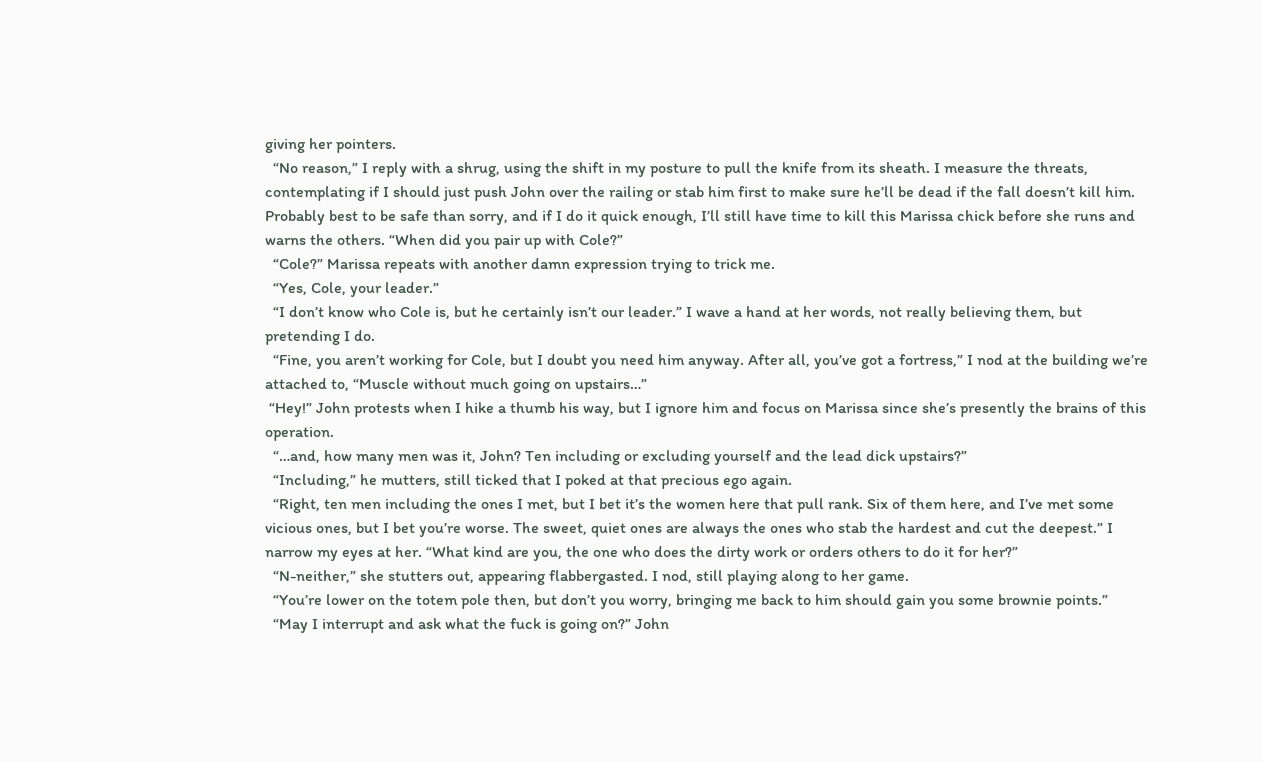giving her pointers.
  “No reason,” I reply with a shrug, using the shift in my posture to pull the knife from its sheath. I measure the threats, contemplating if I should just push John over the railing or stab him first to make sure he’ll be dead if the fall doesn’t kill him. Probably best to be safe than sorry, and if I do it quick enough, I’ll still have time to kill this Marissa chick before she runs and warns the others. “When did you pair up with Cole?”
  “Cole?” Marissa repeats with another damn expression trying to trick me.
  “Yes, Cole, your leader.”
  “I don’t know who Cole is, but he certainly isn’t our leader.” I wave a hand at her words, not really believing them, but pretending I do.
  “Fine, you aren’t working for Cole, but I doubt you need him anyway. After all, you’ve got a fortress,” I nod at the building we’re attached to, “Muscle without much going on upstairs…”
 “Hey!” John protests when I hike a thumb his way, but I ignore him and focus on Marissa since she’s presently the brains of this operation.
  “…and, how many men was it, John? Ten including or excluding yourself and the lead dick upstairs?”
  “Including,” he mutters, still ticked that I poked at that precious ego again.
  “Right, ten men including the ones I met, but I bet it’s the women here that pull rank. Six of them here, and I’ve met some vicious ones, but I bet you’re worse. The sweet, quiet ones are always the ones who stab the hardest and cut the deepest.” I narrow my eyes at her. “What kind are you, the one who does the dirty work or orders others to do it for her?”
  “N-neither,” she stutters out, appearing flabbergasted. I nod, still playing along to her game.
  “You’re lower on the totem pole then, but don’t you worry, bringing me back to him should gain you some brownie points.”
  “May I interrupt and ask what the fuck is going on?” John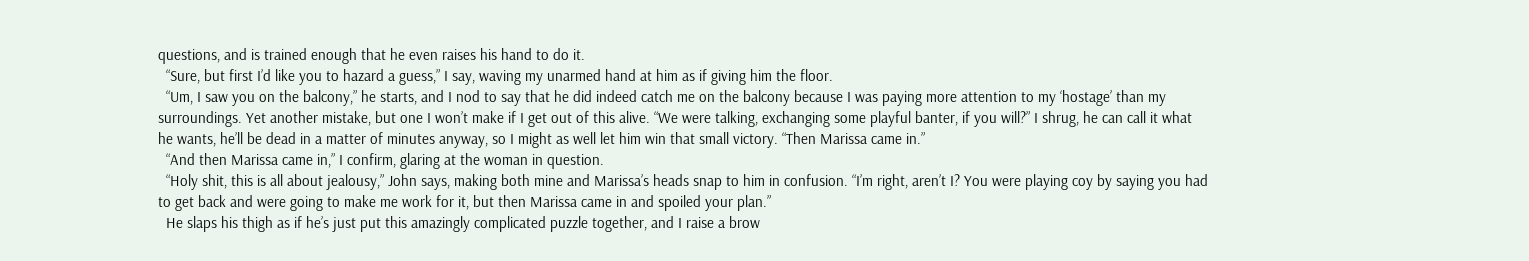questions, and is trained enough that he even raises his hand to do it.
  “Sure, but first I’d like you to hazard a guess,” I say, waving my unarmed hand at him as if giving him the floor.
  “Um, I saw you on the balcony,” he starts, and I nod to say that he did indeed catch me on the balcony because I was paying more attention to my ‘hostage’ than my surroundings. Yet another mistake, but one I won’t make if I get out of this alive. “We were talking, exchanging some playful banter, if you will?” I shrug, he can call it what he wants, he’ll be dead in a matter of minutes anyway, so I might as well let him win that small victory. “Then Marissa came in.”
  “And then Marissa came in,” I confirm, glaring at the woman in question.
  “Holy shit, this is all about jealousy,” John says, making both mine and Marissa’s heads snap to him in confusion. “I’m right, aren’t I? You were playing coy by saying you had to get back and were going to make me work for it, but then Marissa came in and spoiled your plan.”
  He slaps his thigh as if he’s just put this amazingly complicated puzzle together, and I raise a brow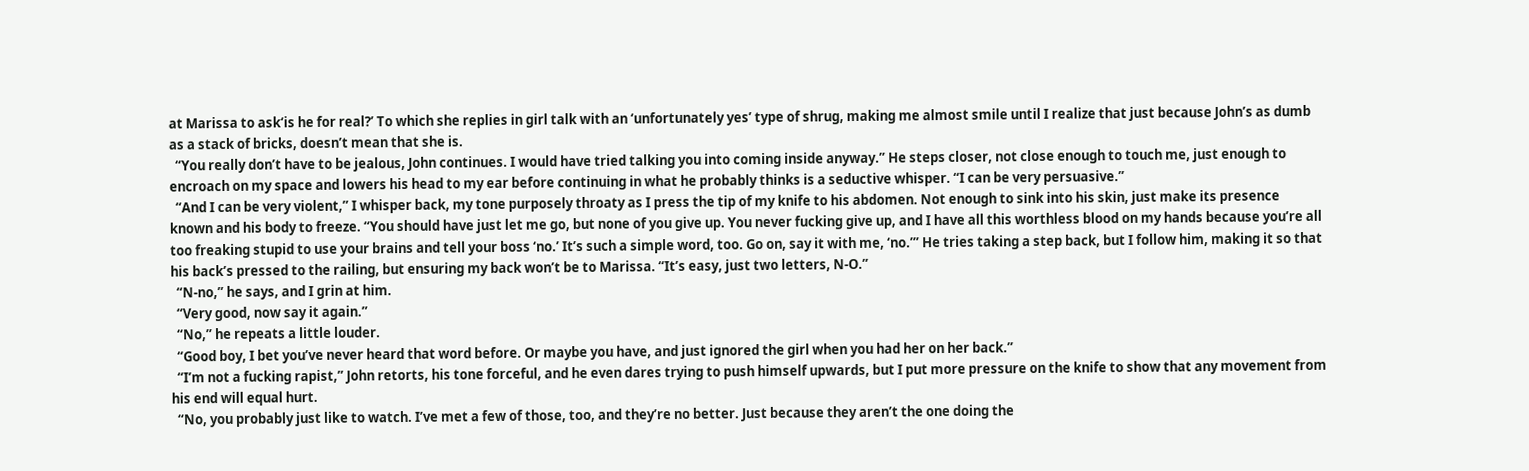at Marissa to ask‘is he for real?’ To which she replies in girl talk with an ‘unfortunately yes’ type of shrug, making me almost smile until I realize that just because John’s as dumb as a stack of bricks, doesn’t mean that she is.
  “You really don’t have to be jealous, John continues. I would have tried talking you into coming inside anyway.” He steps closer, not close enough to touch me, just enough to encroach on my space and lowers his head to my ear before continuing in what he probably thinks is a seductive whisper. “I can be very persuasive.”
  “And I can be very violent,” I whisper back, my tone purposely throaty as I press the tip of my knife to his abdomen. Not enough to sink into his skin, just make its presence known and his body to freeze. “You should have just let me go, but none of you give up. You never fucking give up, and I have all this worthless blood on my hands because you’re all too freaking stupid to use your brains and tell your boss ‘no.’ It’s such a simple word, too. Go on, say it with me, ‘no.’” He tries taking a step back, but I follow him, making it so that his back’s pressed to the railing, but ensuring my back won’t be to Marissa. “It’s easy, just two letters, N-O.”
  “N-no,” he says, and I grin at him.
  “Very good, now say it again.”
  “No,” he repeats a little louder.
  “Good boy, I bet you’ve never heard that word before. Or maybe you have, and just ignored the girl when you had her on her back.”
  “I’m not a fucking rapist,” John retorts, his tone forceful, and he even dares trying to push himself upwards, but I put more pressure on the knife to show that any movement from his end will equal hurt.
  “No, you probably just like to watch. I’ve met a few of those, too, and they’re no better. Just because they aren’t the one doing the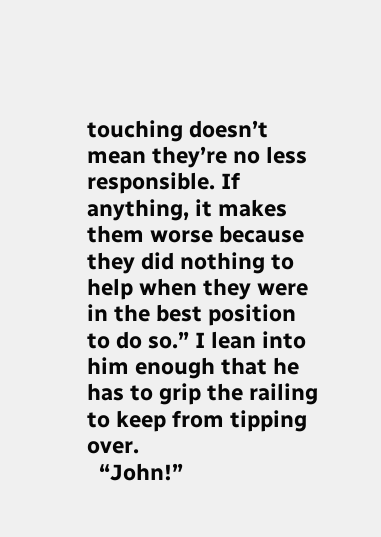touching doesn’t mean they’re no less responsible. If anything, it makes them worse because they did nothing to help when they were in the best position to do so.” I lean into him enough that he has to grip the railing to keep from tipping over.
  “John!”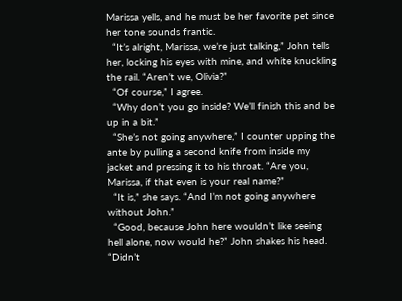Marissa yells, and he must be her favorite pet since her tone sounds frantic.
  “It’s alright, Marissa, we’re just talking,” John tells her, locking his eyes with mine, and white knuckling the rail. “Aren’t we, Olivia?”
  “Of course,” I agree.
  “Why don’t you go inside? We’ll finish this and be up in a bit.”
  “She’s not going anywhere,” I counter upping the ante by pulling a second knife from inside my jacket and pressing it to his throat. “Are you, Marissa, if that even is your real name?”
  “It is,” she says. “And I’m not going anywhere without John.”
  “Good, because John here wouldn’t like seeing hell alone, now would he?” John shakes his head. “Didn’t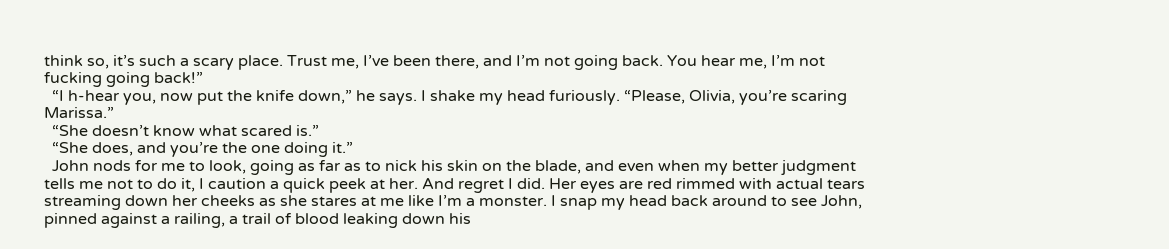think so, it’s such a scary place. Trust me, I’ve been there, and I’m not going back. You hear me, I’m not fucking going back!”
  “I h-hear you, now put the knife down,” he says. I shake my head furiously. “Please, Olivia, you’re scaring Marissa.”
  “She doesn’t know what scared is.”
  “She does, and you’re the one doing it.”
  John nods for me to look, going as far as to nick his skin on the blade, and even when my better judgment tells me not to do it, I caution a quick peek at her. And regret I did. Her eyes are red rimmed with actual tears streaming down her cheeks as she stares at me like I’m a monster. I snap my head back around to see John, pinned against a railing, a trail of blood leaking down his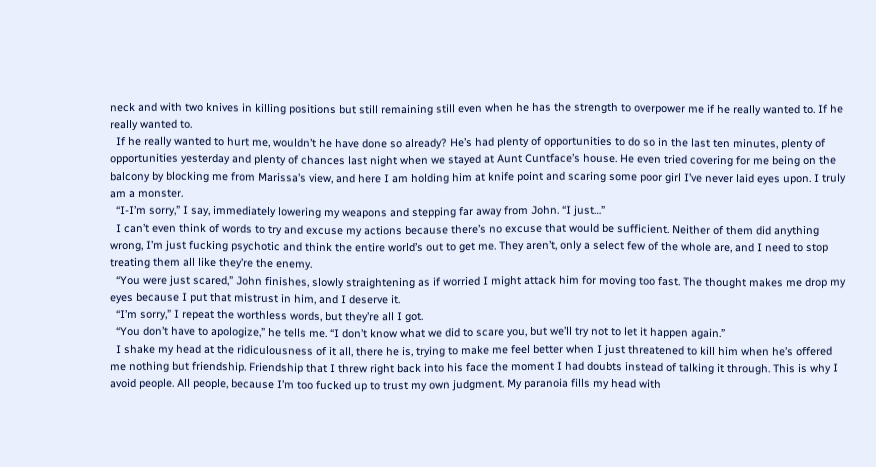neck and with two knives in killing positions but still remaining still even when he has the strength to overpower me if he really wanted to. If he really wanted to.
  If he really wanted to hurt me, wouldn’t he have done so already? He’s had plenty of opportunities to do so in the last ten minutes, plenty of opportunities yesterday and plenty of chances last night when we stayed at Aunt Cuntface’s house. He even tried covering for me being on the balcony by blocking me from Marissa’s view, and here I am holding him at knife point and scaring some poor girl I’ve never laid eyes upon. I truly am a monster.
  “I-I’m sorry,” I say, immediately lowering my weapons and stepping far away from John. “I just…”
  I can’t even think of words to try and excuse my actions because there’s no excuse that would be sufficient. Neither of them did anything wrong, I’m just fucking psychotic and think the entire world’s out to get me. They aren’t, only a select few of the whole are, and I need to stop treating them all like they’re the enemy.
  “You were just scared,” John finishes, slowly straightening as if worried I might attack him for moving too fast. The thought makes me drop my eyes because I put that mistrust in him, and I deserve it.
  “I’m sorry,” I repeat the worthless words, but they’re all I got.
  “You don’t have to apologize,” he tells me. “I don’t know what we did to scare you, but we’ll try not to let it happen again.”
  I shake my head at the ridiculousness of it all, there he is, trying to make me feel better when I just threatened to kill him when he’s offered me nothing but friendship. Friendship that I threw right back into his face the moment I had doubts instead of talking it through. This is why I avoid people. All people, because I’m too fucked up to trust my own judgment. My paranoia fills my head with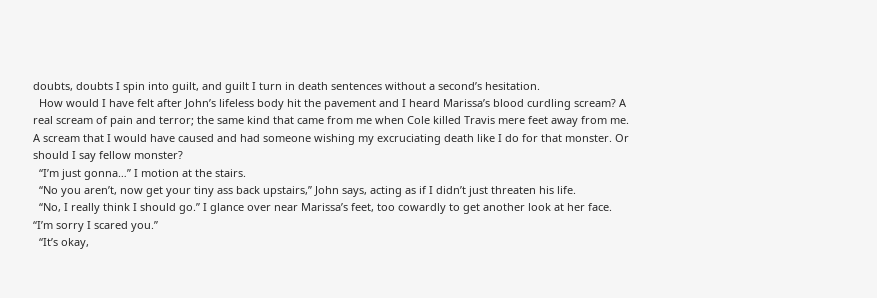doubts, doubts I spin into guilt, and guilt I turn in death sentences without a second’s hesitation.
  How would I have felt after John’s lifeless body hit the pavement and I heard Marissa’s blood curdling scream? A real scream of pain and terror; the same kind that came from me when Cole killed Travis mere feet away from me. A scream that I would have caused and had someone wishing my excruciating death like I do for that monster. Or should I say fellow monster?
  “I’m just gonna…” I motion at the stairs.
  “No you aren’t, now get your tiny ass back upstairs,” John says, acting as if I didn’t just threaten his life.
  “No, I really think I should go.” I glance over near Marissa’s feet, too cowardly to get another look at her face. “I’m sorry I scared you.”
  “It’s okay,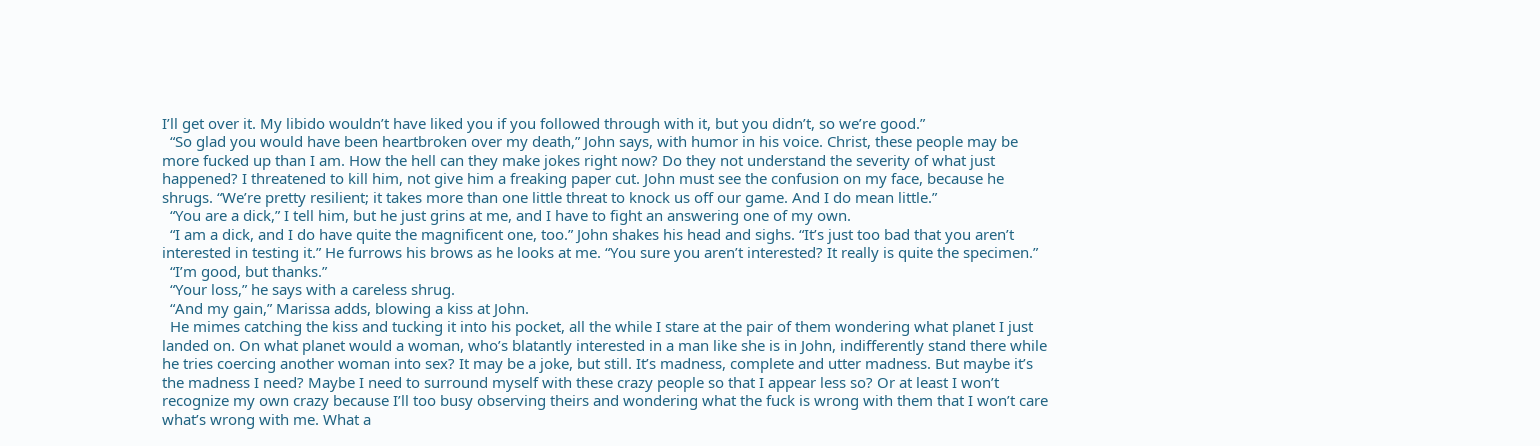I’ll get over it. My libido wouldn’t have liked you if you followed through with it, but you didn’t, so we’re good.”
  “So glad you would have been heartbroken over my death,” John says, with humor in his voice. Christ, these people may be more fucked up than I am. How the hell can they make jokes right now? Do they not understand the severity of what just happened? I threatened to kill him, not give him a freaking paper cut. John must see the confusion on my face, because he shrugs. “We’re pretty resilient; it takes more than one little threat to knock us off our game. And I do mean little.”
  “You are a dick,” I tell him, but he just grins at me, and I have to fight an answering one of my own.
  “I am a dick, and I do have quite the magnificent one, too.” John shakes his head and sighs. “It’s just too bad that you aren’t interested in testing it.” He furrows his brows as he looks at me. “You sure you aren’t interested? It really is quite the specimen.”
  “I’m good, but thanks.”
  “Your loss,” he says with a careless shrug.
  “And my gain,” Marissa adds, blowing a kiss at John.
  He mimes catching the kiss and tucking it into his pocket, all the while I stare at the pair of them wondering what planet I just landed on. On what planet would a woman, who’s blatantly interested in a man like she is in John, indifferently stand there while he tries coercing another woman into sex? It may be a joke, but still. It’s madness, complete and utter madness. But maybe it’s the madness I need? Maybe I need to surround myself with these crazy people so that I appear less so? Or at least I won’t recognize my own crazy because I’ll too busy observing theirs and wondering what the fuck is wrong with them that I won’t care what’s wrong with me. What a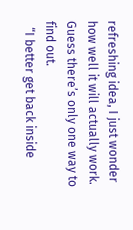refreshing idea, I just wonder how well it will actually work. Guess there’s only one way to find out.
  “I better get back inside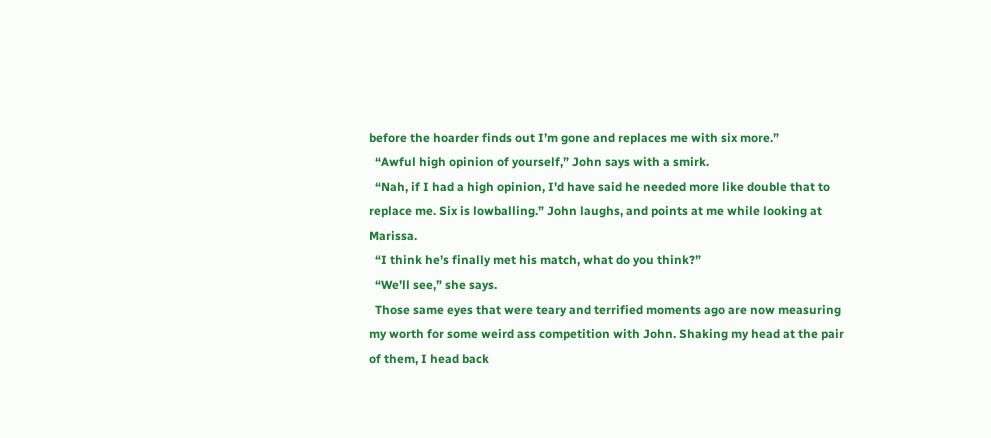before the hoarder finds out I’m gone and replaces me with six more.”
  “Awful high opinion of yourself,” John says with a smirk.
  “Nah, if I had a high opinion, I'd have said he needed more like double that to replace me. Six is lowballing.” John laughs, and points at me while looking at Marissa.
  “I think he’s finally met his match, what do you think?”
  “We’ll see,” she says.
  Those same eyes that were teary and terrified moments ago are now measuring my worth for some weird ass competition with John. Shaking my head at the pair of them, I head back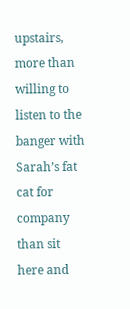upstairs, more than willing to listen to the banger with Sarah’s fat cat for company than sit here and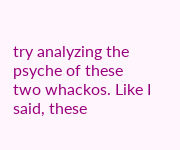try analyzing the psyche of these two whackos. Like I said, these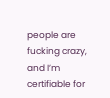people are fucking crazy, and I’m certifiable for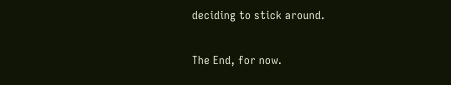deciding to stick around.

The End, for now.